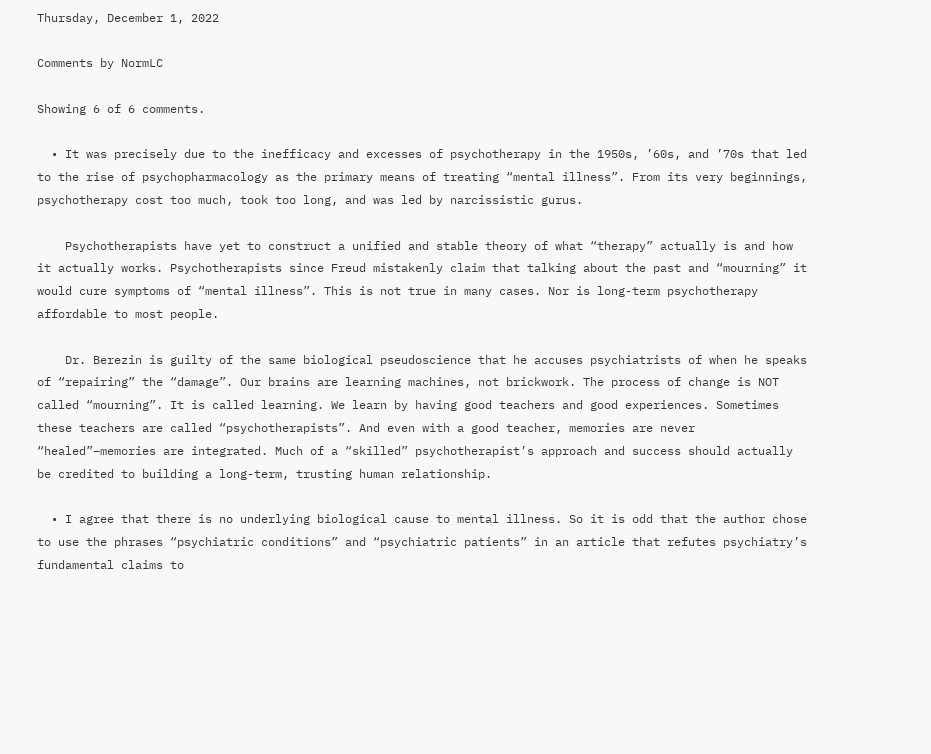Thursday, December 1, 2022

Comments by NormLC

Showing 6 of 6 comments.

  • It was precisely due to the inefficacy and excesses of psychotherapy in the 1950s, ’60s, and ’70s that led to the rise of psychopharmacology as the primary means of treating “mental illness”. From its very beginnings, psychotherapy cost too much, took too long, and was led by narcissistic gurus.

    Psychotherapists have yet to construct a unified and stable theory of what “therapy” actually is and how it actually works. Psychotherapists since Freud mistakenly claim that talking about the past and “mourning” it would cure symptoms of “mental illness”. This is not true in many cases. Nor is long-term psychotherapy affordable to most people.

    Dr. Berezin is guilty of the same biological pseudoscience that he accuses psychiatrists of when he speaks of “repairing” the “damage”. Our brains are learning machines, not brickwork. The process of change is NOT called “mourning”. It is called learning. We learn by having good teachers and good experiences. Sometimes these teachers are called “psychotherapists”. And even with a good teacher, memories are never “healed”–memories are integrated. Much of a “skilled” psychotherapist’s approach and success should actually be credited to building a long-term, trusting human relationship.

  • I agree that there is no underlying biological cause to mental illness. So it is odd that the author chose to use the phrases “psychiatric conditions” and “psychiatric patients” in an article that refutes psychiatry’s fundamental claims to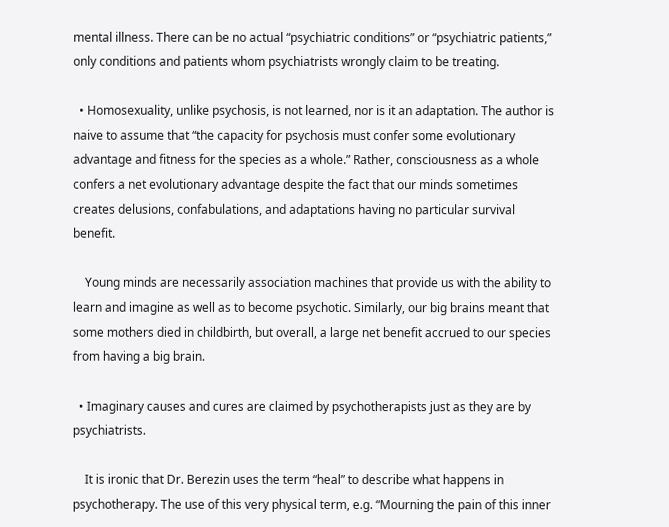mental illness. There can be no actual “psychiatric conditions” or “psychiatric patients,” only conditions and patients whom psychiatrists wrongly claim to be treating.

  • Homosexuality, unlike psychosis, is not learned, nor is it an adaptation. The author is naive to assume that “the capacity for psychosis must confer some evolutionary advantage and fitness for the species as a whole.” Rather, consciousness as a whole confers a net evolutionary advantage despite the fact that our minds sometimes creates delusions, confabulations, and adaptations having no particular survival benefit.

    Young minds are necessarily association machines that provide us with the ability to learn and imagine as well as to become psychotic. Similarly, our big brains meant that some mothers died in childbirth, but overall, a large net benefit accrued to our species from having a big brain.

  • Imaginary causes and cures are claimed by psychotherapists just as they are by psychiatrists.

    It is ironic that Dr. Berezin uses the term “heal” to describe what happens in psychotherapy. The use of this very physical term, e.g. “Mourning the pain of this inner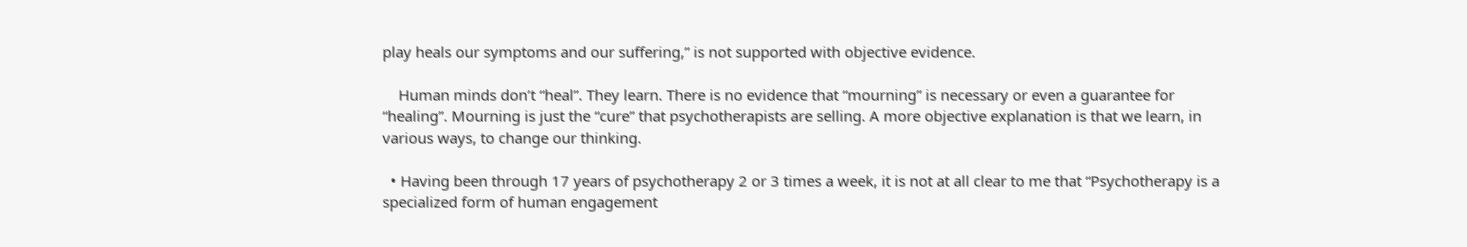play heals our symptoms and our suffering,” is not supported with objective evidence.

    Human minds don’t “heal”. They learn. There is no evidence that “mourning” is necessary or even a guarantee for “healing”. Mourning is just the “cure” that psychotherapists are selling. A more objective explanation is that we learn, in various ways, to change our thinking.

  • Having been through 17 years of psychotherapy 2 or 3 times a week, it is not at all clear to me that “Psychotherapy is a specialized form of human engagement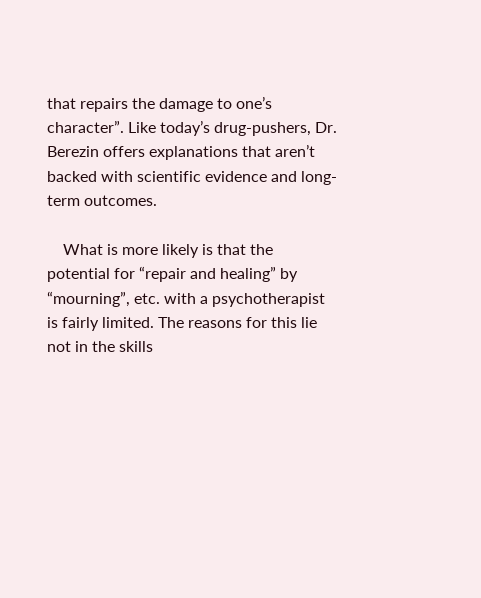that repairs the damage to one’s character”. Like today’s drug-pushers, Dr. Berezin offers explanations that aren’t backed with scientific evidence and long-term outcomes.

    What is more likely is that the potential for “repair and healing” by “mourning”, etc. with a psychotherapist is fairly limited. The reasons for this lie not in the skills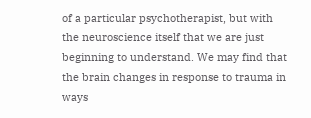of a particular psychotherapist, but with the neuroscience itself that we are just beginning to understand. We may find that the brain changes in response to trauma in ways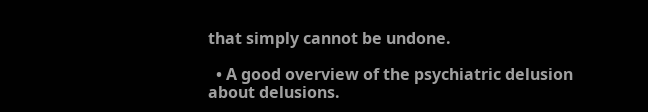that simply cannot be undone.

  • A good overview of the psychiatric delusion about delusions.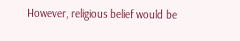However, religious belief would be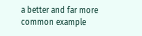a better and far more common example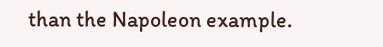than the Napoleon example.